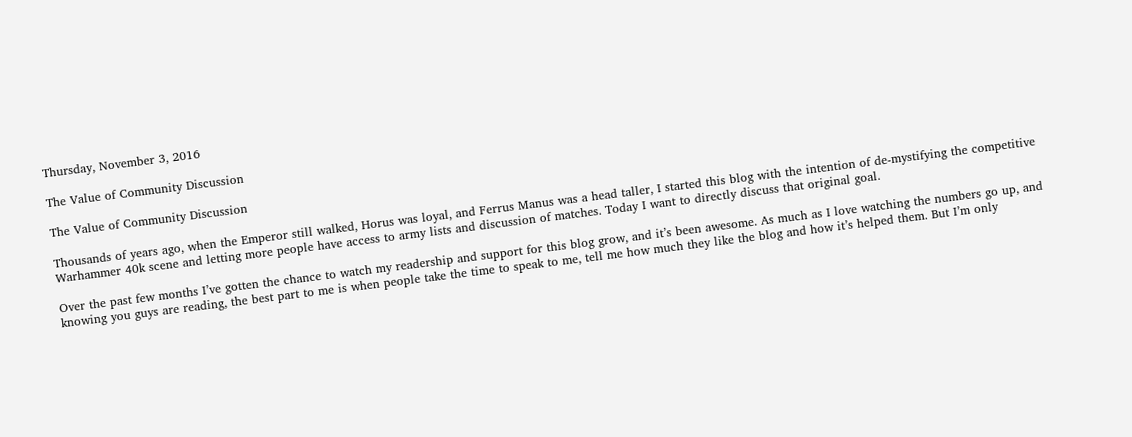Thursday, November 3, 2016

The Value of Community Discussion

The Value of Community Discussion

Thousands of years ago, when the Emperor still walked, Horus was loyal, and Ferrus Manus was a head taller, I started this blog with the intention of de-mystifying the competitive Warhammer 40k scene and letting more people have access to army lists and discussion of matches. Today I want to directly discuss that original goal.

Over the past few months I’ve gotten the chance to watch my readership and support for this blog grow, and it’s been awesome. As much as I love watching the numbers go up, and knowing you guys are reading, the best part to me is when people take the time to speak to me, tell me how much they like the blog and how it’s helped them. But I’m only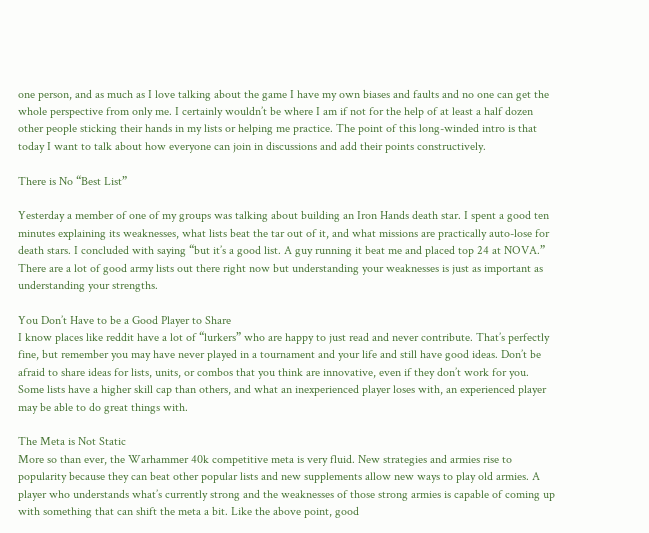one person, and as much as I love talking about the game I have my own biases and faults and no one can get the whole perspective from only me. I certainly wouldn’t be where I am if not for the help of at least a half dozen other people sticking their hands in my lists or helping me practice. The point of this long-winded intro is that today I want to talk about how everyone can join in discussions and add their points constructively.

There is No “Best List”

Yesterday a member of one of my groups was talking about building an Iron Hands death star. I spent a good ten minutes explaining its weaknesses, what lists beat the tar out of it, and what missions are practically auto-lose for death stars. I concluded with saying “but it’s a good list. A guy running it beat me and placed top 24 at NOVA.” There are a lot of good army lists out there right now but understanding your weaknesses is just as important as understanding your strengths.

You Don’t Have to be a Good Player to Share
I know places like reddit have a lot of “lurkers” who are happy to just read and never contribute. That’s perfectly fine, but remember you may have never played in a tournament and your life and still have good ideas. Don’t be afraid to share ideas for lists, units, or combos that you think are innovative, even if they don’t work for you. Some lists have a higher skill cap than others, and what an inexperienced player loses with, an experienced player may be able to do great things with.

The Meta is Not Static
More so than ever, the Warhammer 40k competitive meta is very fluid. New strategies and armies rise to popularity because they can beat other popular lists and new supplements allow new ways to play old armies. A player who understands what’s currently strong and the weaknesses of those strong armies is capable of coming up with something that can shift the meta a bit. Like the above point, good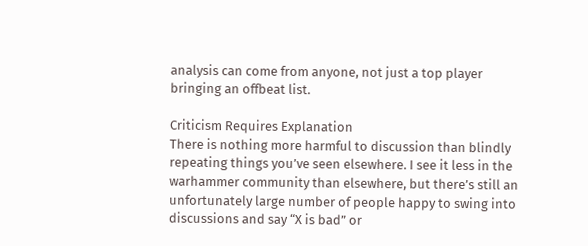analysis can come from anyone, not just a top player bringing an offbeat list.

Criticism Requires Explanation
There is nothing more harmful to discussion than blindly repeating things you’ve seen elsewhere. I see it less in the warhammer community than elsewhere, but there’s still an unfortunately large number of people happy to swing into discussions and say “X is bad” or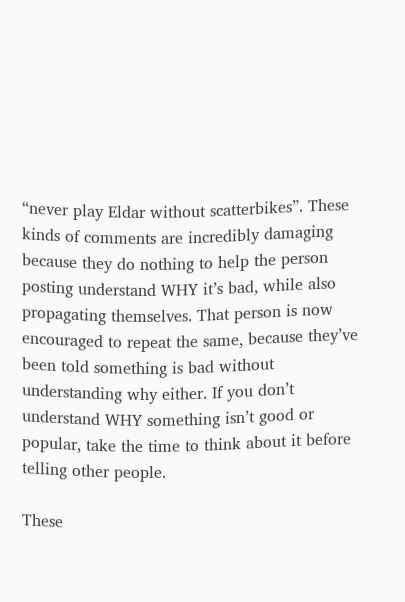“never play Eldar without scatterbikes”. These kinds of comments are incredibly damaging because they do nothing to help the person posting understand WHY it’s bad, while also propagating themselves. That person is now encouraged to repeat the same, because they’ve been told something is bad without understanding why either. If you don’t understand WHY something isn’t good or popular, take the time to think about it before telling other people.

These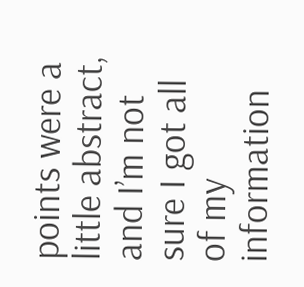points were a little abstract, and I’m not sure I got all of my information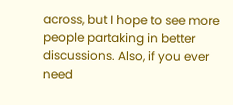across, but I hope to see more people partaking in better discussions. Also, if you ever need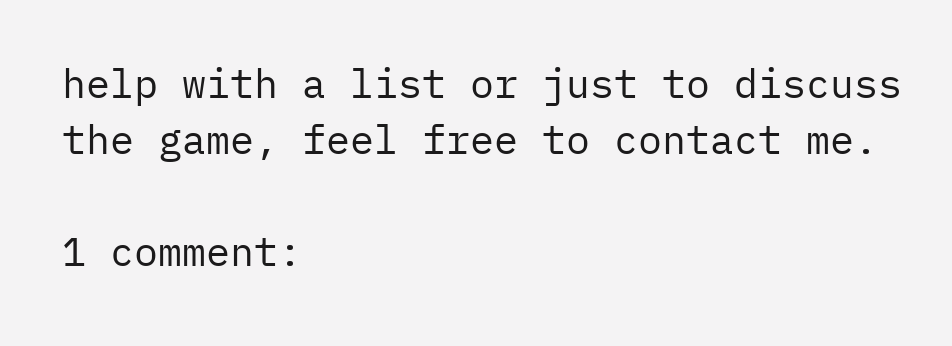help with a list or just to discuss the game, feel free to contact me.

1 comment: